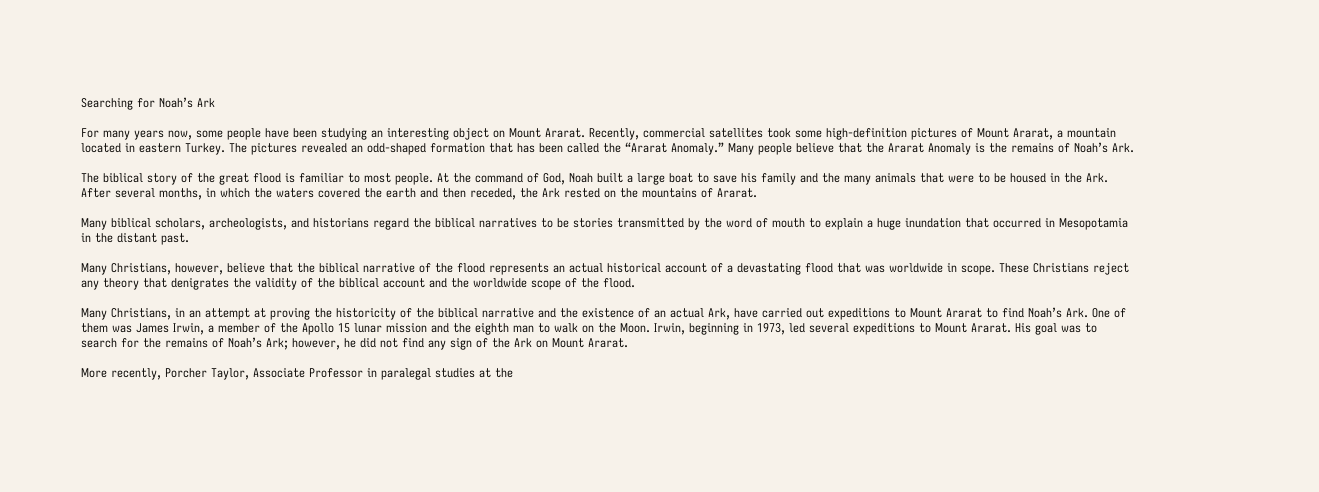Searching for Noah’s Ark

For many years now, some people have been studying an interesting object on Mount Ararat. Recently, commercial satellites took some high-definition pictures of Mount Ararat, a mountain located in eastern Turkey. The pictures revealed an odd-shaped formation that has been called the “Ararat Anomaly.” Many people believe that the Ararat Anomaly is the remains of Noah’s Ark.

The biblical story of the great flood is familiar to most people. At the command of God, Noah built a large boat to save his family and the many animals that were to be housed in the Ark. After several months, in which the waters covered the earth and then receded, the Ark rested on the mountains of Ararat.

Many biblical scholars, archeologists, and historians regard the biblical narratives to be stories transmitted by the word of mouth to explain a huge inundation that occurred in Mesopotamia in the distant past.

Many Christians, however, believe that the biblical narrative of the flood represents an actual historical account of a devastating flood that was worldwide in scope. These Christians reject any theory that denigrates the validity of the biblical account and the worldwide scope of the flood.

Many Christians, in an attempt at proving the historicity of the biblical narrative and the existence of an actual Ark, have carried out expeditions to Mount Ararat to find Noah’s Ark. One of them was James Irwin, a member of the Apollo 15 lunar mission and the eighth man to walk on the Moon. Irwin, beginning in 1973, led several expeditions to Mount Ararat. His goal was to search for the remains of Noah’s Ark; however, he did not find any sign of the Ark on Mount Ararat.

More recently, Porcher Taylor, Associate Professor in paralegal studies at the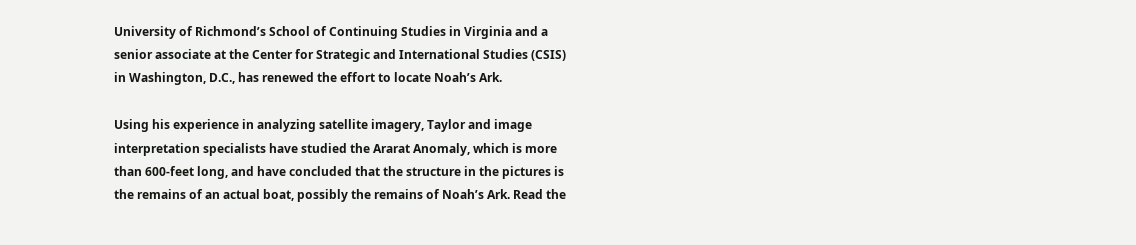University of Richmond’s School of Continuing Studies in Virginia and a senior associate at the Center for Strategic and International Studies (CSIS) in Washington, D.C., has renewed the effort to locate Noah’s Ark.

Using his experience in analyzing satellite imagery, Taylor and image interpretation specialists have studied the Ararat Anomaly, which is more than 600-feet long, and have concluded that the structure in the pictures is the remains of an actual boat, possibly the remains of Noah’s Ark. Read the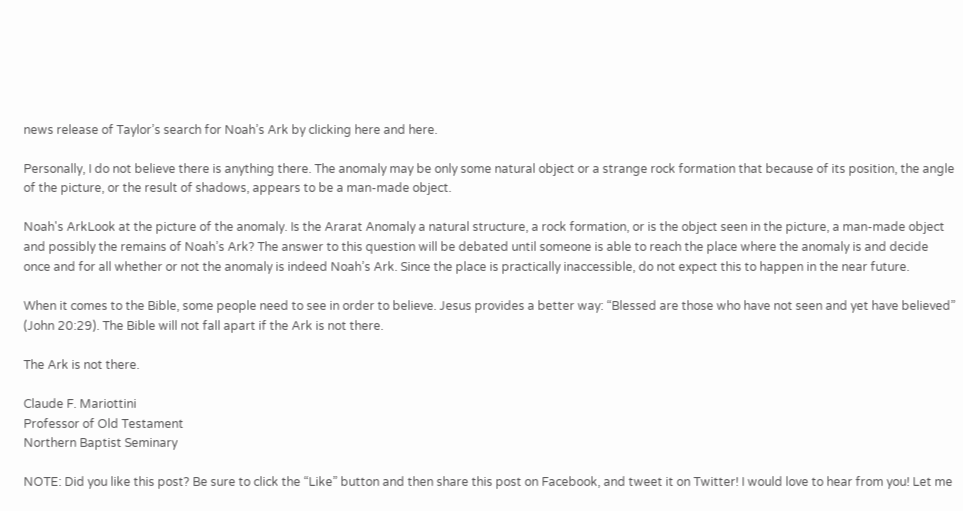news release of Taylor’s search for Noah’s Ark by clicking here and here.

Personally, I do not believe there is anything there. The anomaly may be only some natural object or a strange rock formation that because of its position, the angle of the picture, or the result of shadows, appears to be a man-made object.

Noah's ArkLook at the picture of the anomaly. Is the Ararat Anomaly a natural structure, a rock formation, or is the object seen in the picture, a man-made object and possibly the remains of Noah’s Ark? The answer to this question will be debated until someone is able to reach the place where the anomaly is and decide once and for all whether or not the anomaly is indeed Noah’s Ark. Since the place is practically inaccessible, do not expect this to happen in the near future.

When it comes to the Bible, some people need to see in order to believe. Jesus provides a better way: “Blessed are those who have not seen and yet have believed” (John 20:29). The Bible will not fall apart if the Ark is not there.

The Ark is not there.

Claude F. Mariottini
Professor of Old Testament
Northern Baptist Seminary

NOTE: Did you like this post? Be sure to click the “Like” button and then share this post on Facebook, and tweet it on Twitter! I would love to hear from you! Let me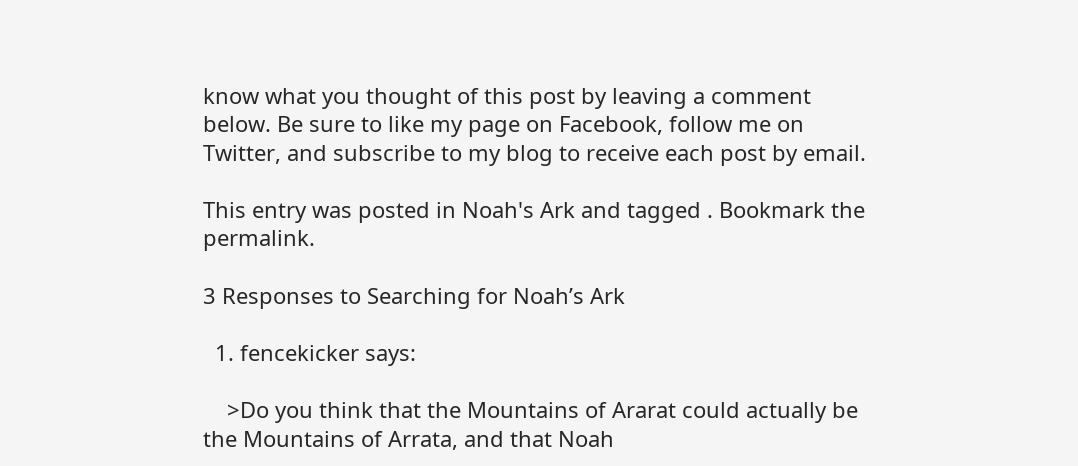know what you thought of this post by leaving a comment below. Be sure to like my page on Facebook, follow me on Twitter, and subscribe to my blog to receive each post by email.

This entry was posted in Noah's Ark and tagged . Bookmark the permalink.

3 Responses to Searching for Noah’s Ark

  1. fencekicker says:

    >Do you think that the Mountains of Ararat could actually be the Mountains of Arrata, and that Noah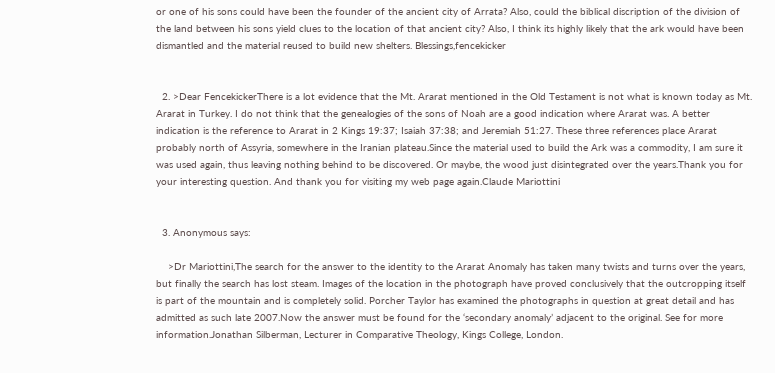or one of his sons could have been the founder of the ancient city of Arrata? Also, could the biblical discription of the division of the land between his sons yield clues to the location of that ancient city? Also, I think its highly likely that the ark would have been dismantled and the material reused to build new shelters. Blessings,fencekicker


  2. >Dear FencekickerThere is a lot evidence that the Mt. Ararat mentioned in the Old Testament is not what is known today as Mt. Ararat in Turkey. I do not think that the genealogies of the sons of Noah are a good indication where Ararat was. A better indication is the reference to Ararat in 2 Kings 19:37; Isaiah 37:38; and Jeremiah 51:27. These three references place Ararat probably north of Assyria, somewhere in the Iranian plateau.Since the material used to build the Ark was a commodity, I am sure it was used again, thus leaving nothing behind to be discovered. Or maybe, the wood just disintegrated over the years.Thank you for your interesting question. And thank you for visiting my web page again.Claude Mariottini


  3. Anonymous says:

    >Dr Mariottini,The search for the answer to the identity to the Ararat Anomaly has taken many twists and turns over the years, but finally the search has lost steam. Images of the location in the photograph have proved conclusively that the outcropping itself is part of the mountain and is completely solid. Porcher Taylor has examined the photographs in question at great detail and has admitted as such late 2007.Now the answer must be found for the ‘secondary anomaly’ adjacent to the original. See for more information.Jonathan Silberman, Lecturer in Comparative Theology, Kings College, London.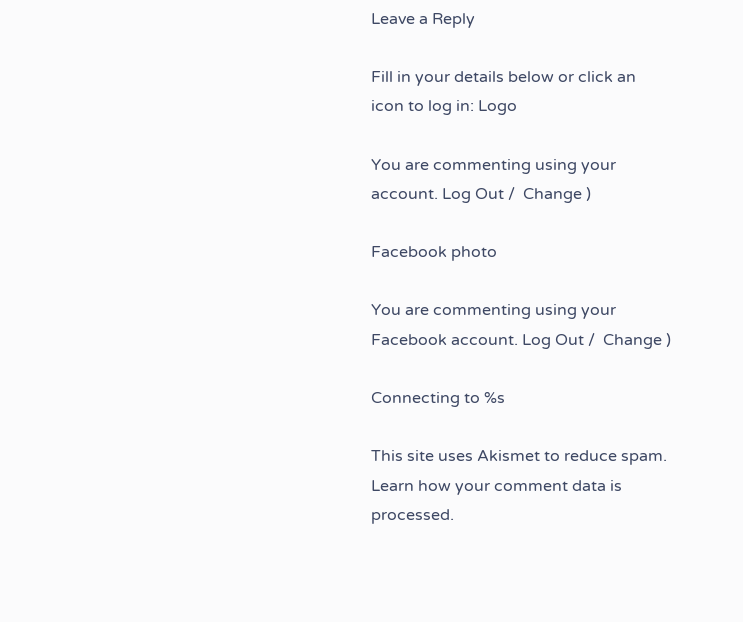Leave a Reply

Fill in your details below or click an icon to log in: Logo

You are commenting using your account. Log Out /  Change )

Facebook photo

You are commenting using your Facebook account. Log Out /  Change )

Connecting to %s

This site uses Akismet to reduce spam. Learn how your comment data is processed.